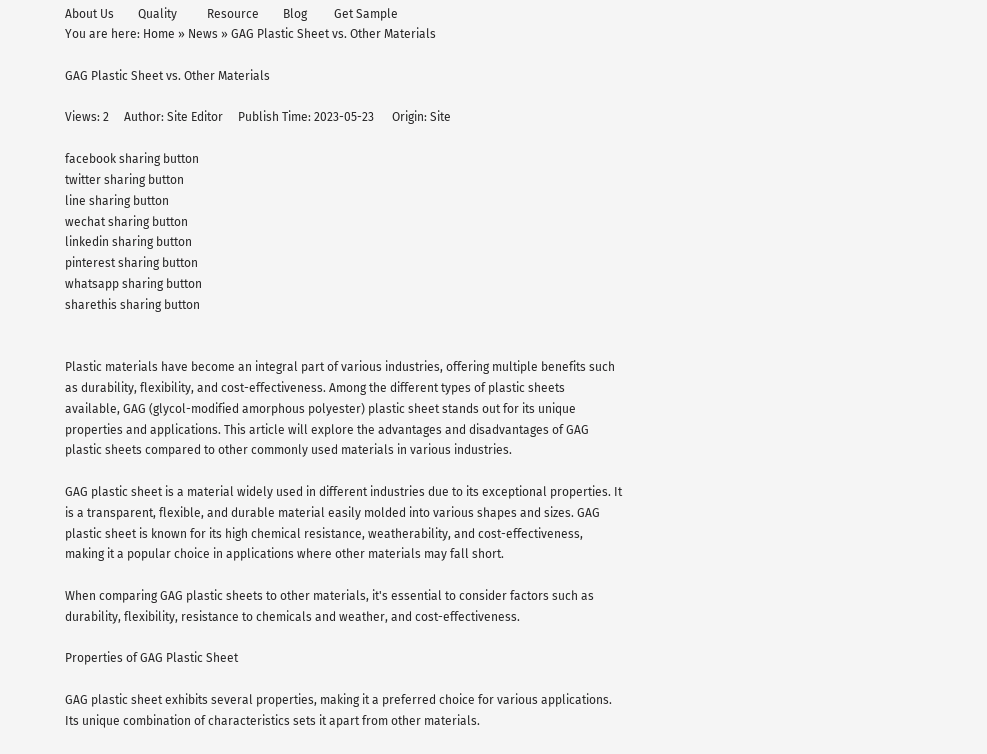About Us        Quality          Resource        Blog         Get Sample
You are here: Home » News » GAG Plastic Sheet vs. Other Materials

GAG Plastic Sheet vs. Other Materials

Views: 2     Author: Site Editor     Publish Time: 2023-05-23      Origin: Site

facebook sharing button
twitter sharing button
line sharing button
wechat sharing button
linkedin sharing button
pinterest sharing button
whatsapp sharing button
sharethis sharing button


Plastic materials have become an integral part of various industries, offering multiple benefits such as durability, flexibility, and cost-effectiveness. Among the different types of plastic sheets available, GAG (glycol-modified amorphous polyester) plastic sheet stands out for its unique properties and applications. This article will explore the advantages and disadvantages of GAG plastic sheets compared to other commonly used materials in various industries.

GAG plastic sheet is a material widely used in different industries due to its exceptional properties. It is a transparent, flexible, and durable material easily molded into various shapes and sizes. GAG plastic sheet is known for its high chemical resistance, weatherability, and cost-effectiveness, making it a popular choice in applications where other materials may fall short.

When comparing GAG plastic sheets to other materials, it's essential to consider factors such as durability, flexibility, resistance to chemicals and weather, and cost-effectiveness.

Properties of GAG Plastic Sheet

GAG plastic sheet exhibits several properties, making it a preferred choice for various applications. Its unique combination of characteristics sets it apart from other materials.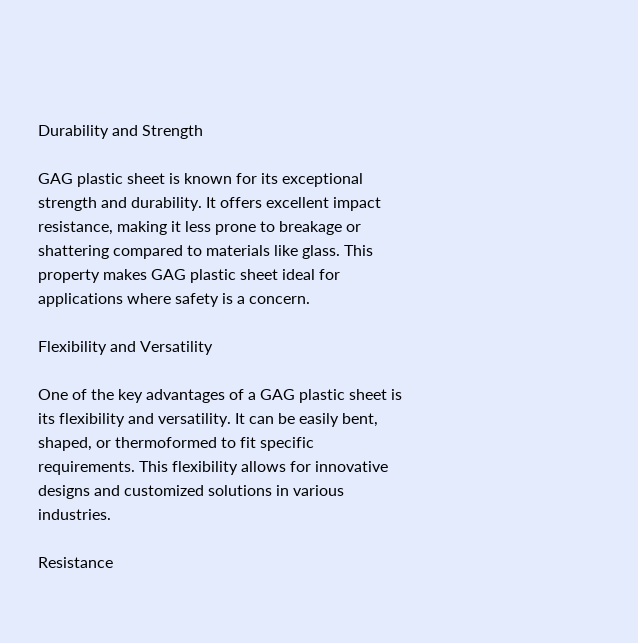Durability and Strength

GAG plastic sheet is known for its exceptional strength and durability. It offers excellent impact resistance, making it less prone to breakage or shattering compared to materials like glass. This property makes GAG plastic sheet ideal for applications where safety is a concern.

Flexibility and Versatility

One of the key advantages of a GAG plastic sheet is its flexibility and versatility. It can be easily bent, shaped, or thermoformed to fit specific requirements. This flexibility allows for innovative designs and customized solutions in various industries.

Resistance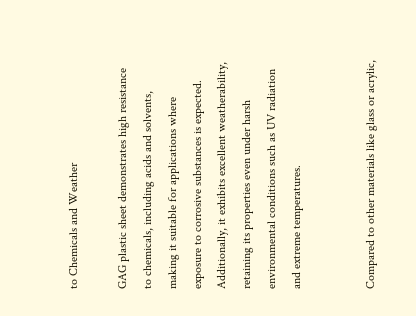to Chemicals and Weather

GAG plastic sheet demonstrates high resistance to chemicals, including acids and solvents, making it suitable for applications where exposure to corrosive substances is expected. Additionally, it exhibits excellent weatherability, retaining its properties even under harsh environmental conditions such as UV radiation and extreme temperatures.


Compared to other materials like glass or acrylic,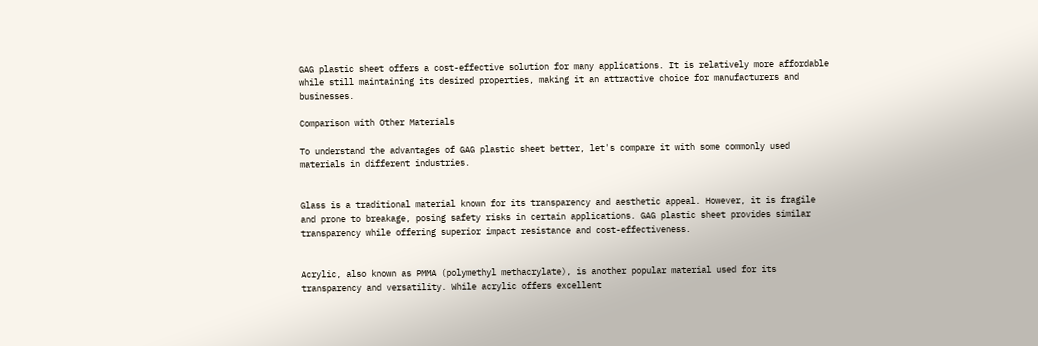GAG plastic sheet offers a cost-effective solution for many applications. It is relatively more affordable while still maintaining its desired properties, making it an attractive choice for manufacturers and businesses.

Comparison with Other Materials

To understand the advantages of GAG plastic sheet better, let's compare it with some commonly used materials in different industries.


Glass is a traditional material known for its transparency and aesthetic appeal. However, it is fragile and prone to breakage, posing safety risks in certain applications. GAG plastic sheet provides similar transparency while offering superior impact resistance and cost-effectiveness.


Acrylic, also known as PMMA (polymethyl methacrylate), is another popular material used for its transparency and versatility. While acrylic offers excellent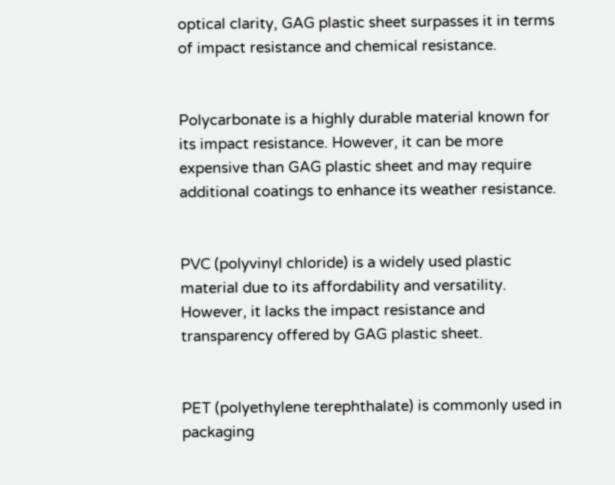optical clarity, GAG plastic sheet surpasses it in terms of impact resistance and chemical resistance.


Polycarbonate is a highly durable material known for its impact resistance. However, it can be more expensive than GAG plastic sheet and may require additional coatings to enhance its weather resistance.


PVC (polyvinyl chloride) is a widely used plastic material due to its affordability and versatility. However, it lacks the impact resistance and transparency offered by GAG plastic sheet.


PET (polyethylene terephthalate) is commonly used in packaging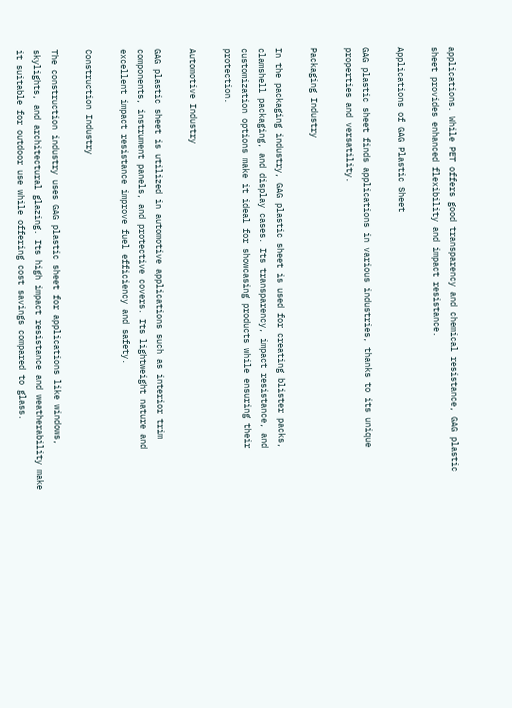applications. While PET offers good transparency and chemical resistance, GAG plastic sheet provides enhanced flexibility and impact resistance.

Applications of GAG Plastic Sheet

GAG plastic sheet finds applications in various industries, thanks to its unique properties and versatility.

Packaging Industry

In the packaging industry, GAG plastic sheet is used for creating blister packs, clamshell packaging, and display cases. Its transparency, impact resistance, and customization options make it ideal for showcasing products while ensuring their protection.

Automotive Industry

GAG plastic sheet is utilized in automotive applications such as interior trim components, instrument panels, and protective covers. Its lightweight nature and excellent impact resistance improve fuel efficiency and safety.

Construction Industry

The construction industry uses GAG plastic sheet for applications like windows, skylights, and architectural glazing. Its high impact resistance and weatherability make it suitable for outdoor use while offering cost savings compared to glass.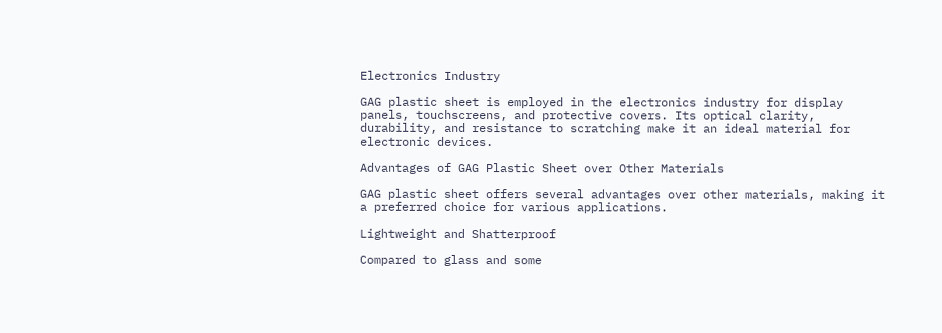Electronics Industry

GAG plastic sheet is employed in the electronics industry for display panels, touchscreens, and protective covers. Its optical clarity, durability, and resistance to scratching make it an ideal material for electronic devices.

Advantages of GAG Plastic Sheet over Other Materials

GAG plastic sheet offers several advantages over other materials, making it a preferred choice for various applications.

Lightweight and Shatterproof

Compared to glass and some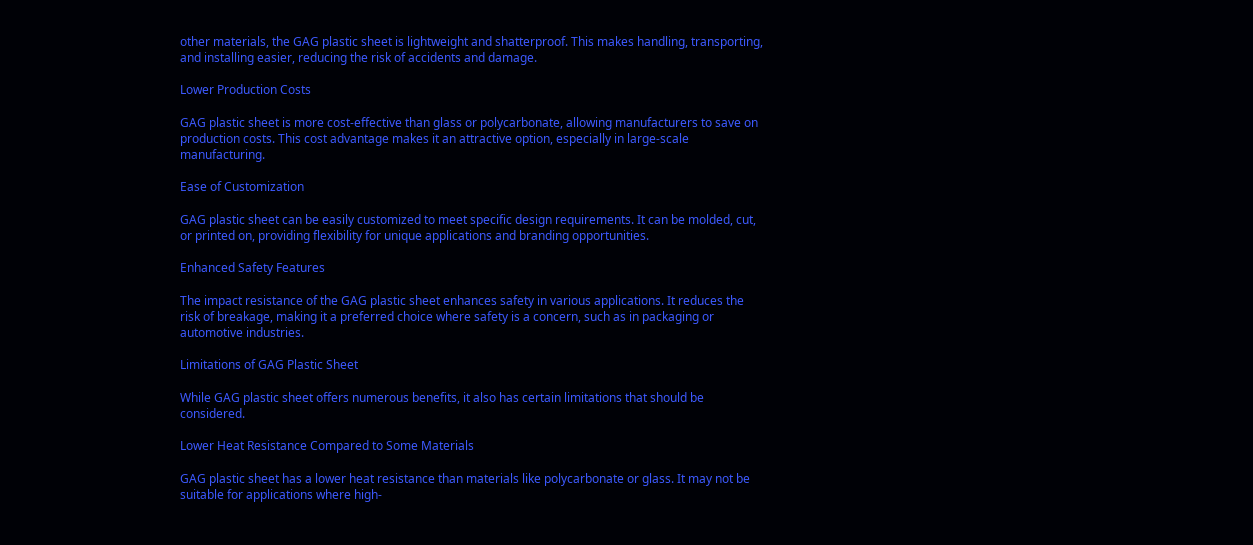other materials, the GAG plastic sheet is lightweight and shatterproof. This makes handling, transporting, and installing easier, reducing the risk of accidents and damage.

Lower Production Costs

GAG plastic sheet is more cost-effective than glass or polycarbonate, allowing manufacturers to save on production costs. This cost advantage makes it an attractive option, especially in large-scale manufacturing.

Ease of Customization

GAG plastic sheet can be easily customized to meet specific design requirements. It can be molded, cut, or printed on, providing flexibility for unique applications and branding opportunities.

Enhanced Safety Features

The impact resistance of the GAG plastic sheet enhances safety in various applications. It reduces the risk of breakage, making it a preferred choice where safety is a concern, such as in packaging or automotive industries.

Limitations of GAG Plastic Sheet

While GAG plastic sheet offers numerous benefits, it also has certain limitations that should be considered.

Lower Heat Resistance Compared to Some Materials

GAG plastic sheet has a lower heat resistance than materials like polycarbonate or glass. It may not be suitable for applications where high-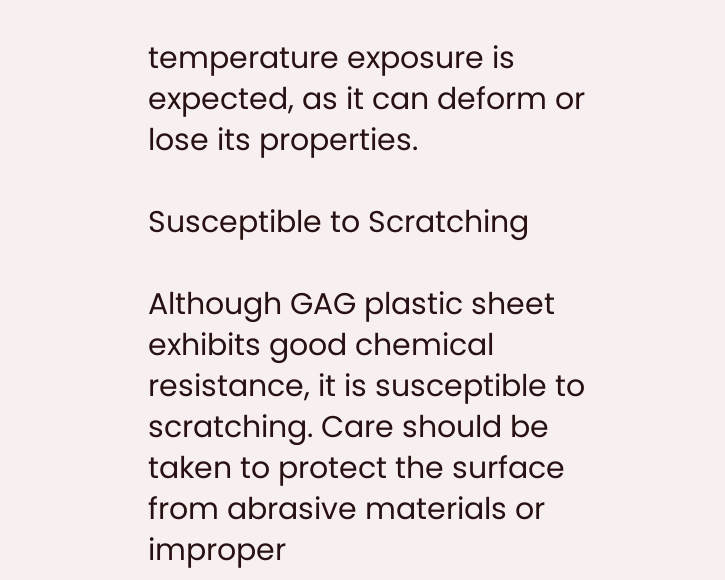temperature exposure is expected, as it can deform or lose its properties.

Susceptible to Scratching

Although GAG plastic sheet exhibits good chemical resistance, it is susceptible to scratching. Care should be taken to protect the surface from abrasive materials or improper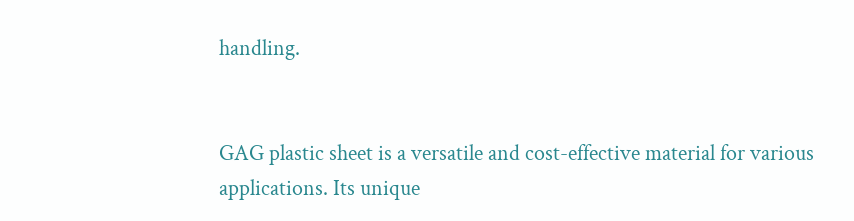handling.


GAG plastic sheet is a versatile and cost-effective material for various applications. Its unique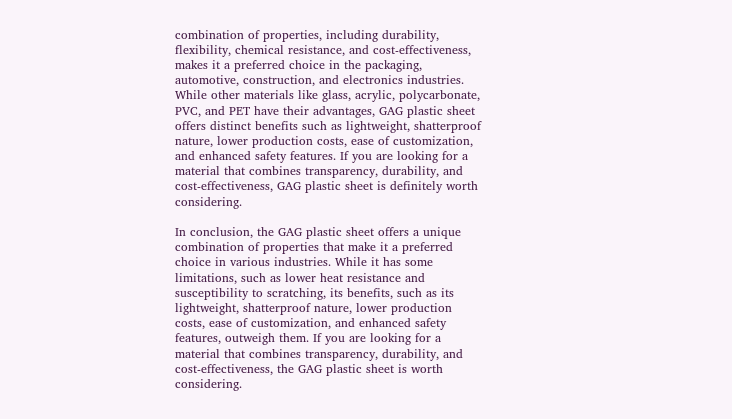combination of properties, including durability, flexibility, chemical resistance, and cost-effectiveness, makes it a preferred choice in the packaging, automotive, construction, and electronics industries. While other materials like glass, acrylic, polycarbonate, PVC, and PET have their advantages, GAG plastic sheet offers distinct benefits such as lightweight, shatterproof nature, lower production costs, ease of customization, and enhanced safety features. If you are looking for a material that combines transparency, durability, and cost-effectiveness, GAG plastic sheet is definitely worth considering.

In conclusion, the GAG plastic sheet offers a unique combination of properties that make it a preferred choice in various industries. While it has some limitations, such as lower heat resistance and susceptibility to scratching, its benefits, such as its lightweight, shatterproof nature, lower production costs, ease of customization, and enhanced safety features, outweigh them. If you are looking for a material that combines transparency, durability, and cost-effectiveness, the GAG plastic sheet is worth considering.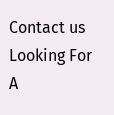Contact us
Looking For A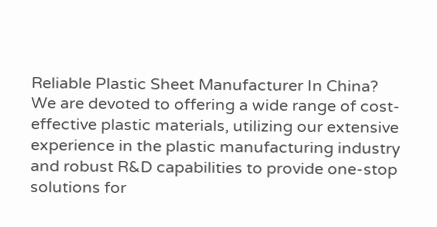Reliable Plastic Sheet Manufacturer In China?
We are devoted to offering a wide range of cost-effective plastic materials, utilizing our extensive experience in the plastic manufacturing industry and robust R&D capabilities to provide one-stop solutions for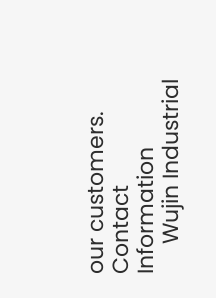our customers.
Contact Information
     Wujin Industrial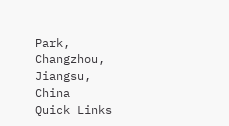Park, Changzhou, Jiangsu, China
Quick Links